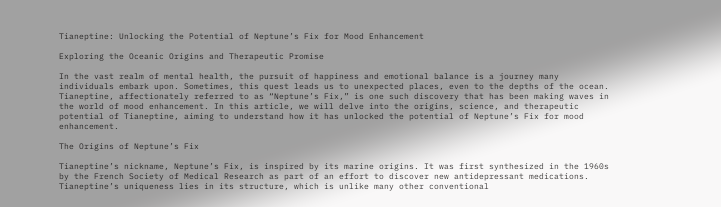Tianeptine: Unlocking the Potential of Neptune’s Fix for Mood Enhancement

Exploring the Oceanic Origins and Therapeutic Promise

In the vast realm of mental health, the pursuit of happiness and emotional balance is a journey many individuals embark upon. Sometimes, this quest leads us to unexpected places, even to the depths of the ocean. Tianeptine, affectionately referred to as “Neptune’s Fix,” is one such discovery that has been making waves in the world of mood enhancement. In this article, we will delve into the origins, science, and therapeutic potential of Tianeptine, aiming to understand how it has unlocked the potential of Neptune’s Fix for mood enhancement.

The Origins of Neptune’s Fix

Tianeptine’s nickname, Neptune’s Fix, is inspired by its marine origins. It was first synthesized in the 1960s by the French Society of Medical Research as part of an effort to discover new antidepressant medications. Tianeptine’s uniqueness lies in its structure, which is unlike many other conventional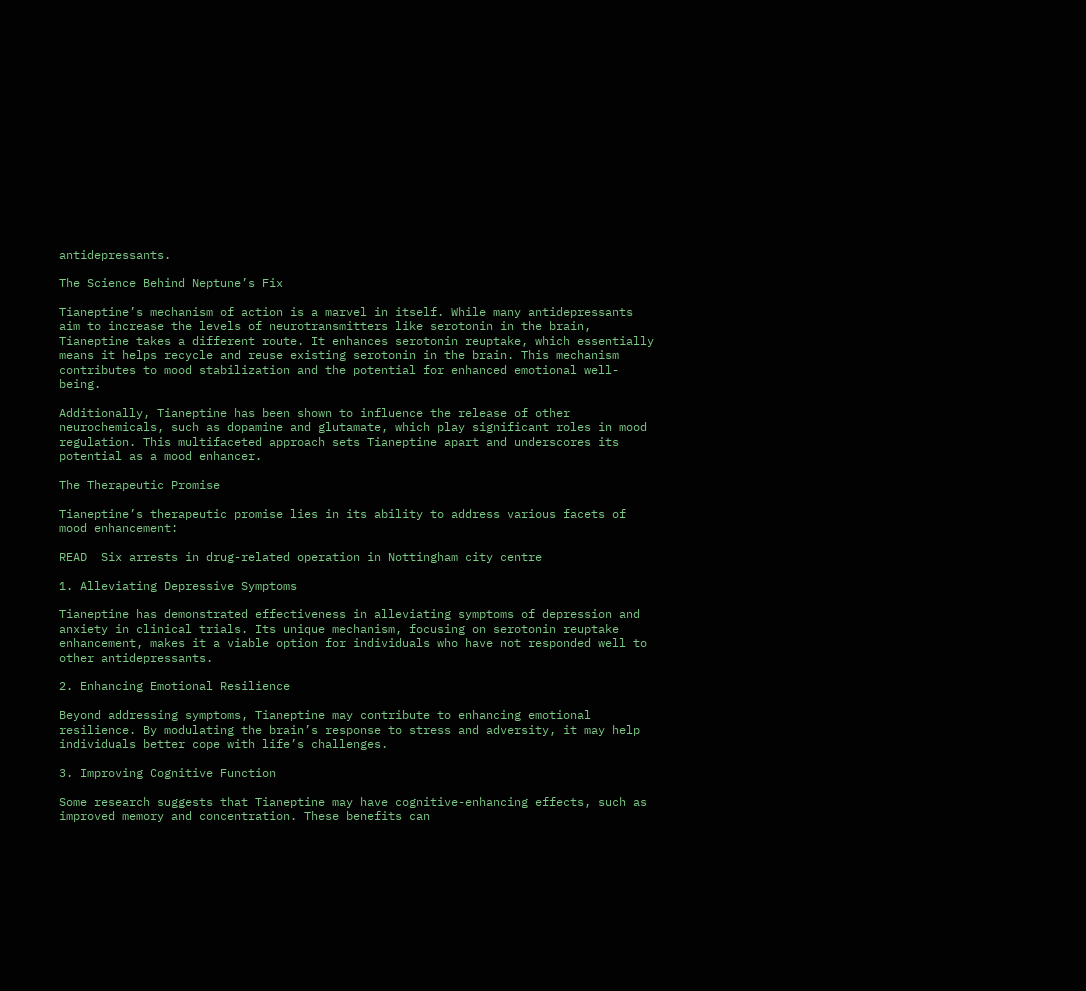antidepressants.

The Science Behind Neptune’s Fix

Tianeptine’s mechanism of action is a marvel in itself. While many antidepressants aim to increase the levels of neurotransmitters like serotonin in the brain, Tianeptine takes a different route. It enhances serotonin reuptake, which essentially means it helps recycle and reuse existing serotonin in the brain. This mechanism contributes to mood stabilization and the potential for enhanced emotional well-being.

Additionally, Tianeptine has been shown to influence the release of other neurochemicals, such as dopamine and glutamate, which play significant roles in mood regulation. This multifaceted approach sets Tianeptine apart and underscores its potential as a mood enhancer.

The Therapeutic Promise

Tianeptine’s therapeutic promise lies in its ability to address various facets of mood enhancement:

READ  Six arrests in drug-related operation in Nottingham city centre

1. Alleviating Depressive Symptoms

Tianeptine has demonstrated effectiveness in alleviating symptoms of depression and anxiety in clinical trials. Its unique mechanism, focusing on serotonin reuptake enhancement, makes it a viable option for individuals who have not responded well to other antidepressants.

2. Enhancing Emotional Resilience

Beyond addressing symptoms, Tianeptine may contribute to enhancing emotional resilience. By modulating the brain’s response to stress and adversity, it may help individuals better cope with life’s challenges.

3. Improving Cognitive Function

Some research suggests that Tianeptine may have cognitive-enhancing effects, such as improved memory and concentration. These benefits can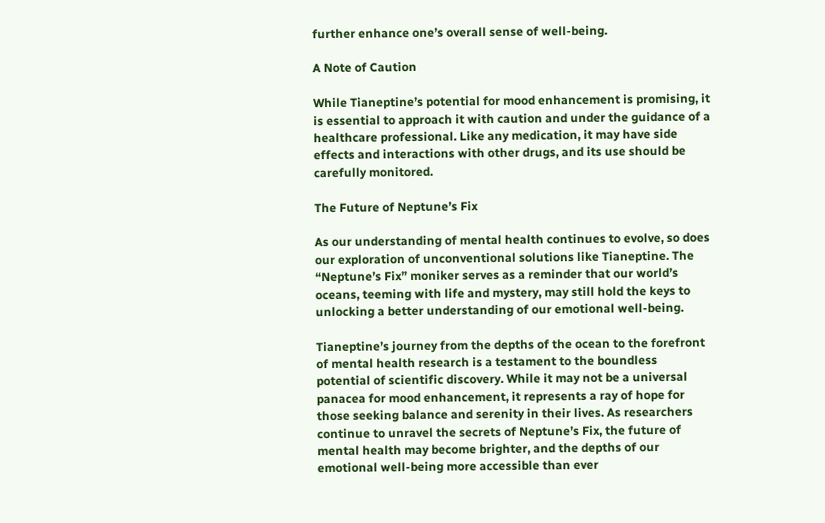further enhance one’s overall sense of well-being.

A Note of Caution

While Tianeptine’s potential for mood enhancement is promising, it is essential to approach it with caution and under the guidance of a healthcare professional. Like any medication, it may have side effects and interactions with other drugs, and its use should be carefully monitored.

The Future of Neptune’s Fix

As our understanding of mental health continues to evolve, so does our exploration of unconventional solutions like Tianeptine. The “Neptune’s Fix” moniker serves as a reminder that our world’s oceans, teeming with life and mystery, may still hold the keys to unlocking a better understanding of our emotional well-being.

Tianeptine’s journey from the depths of the ocean to the forefront of mental health research is a testament to the boundless potential of scientific discovery. While it may not be a universal panacea for mood enhancement, it represents a ray of hope for those seeking balance and serenity in their lives. As researchers continue to unravel the secrets of Neptune’s Fix, the future of mental health may become brighter, and the depths of our emotional well-being more accessible than ever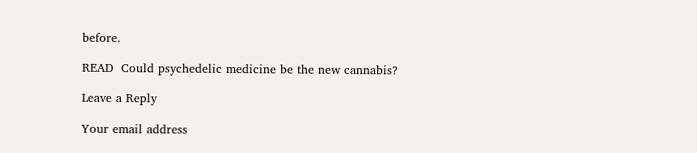before.

READ  Could psychedelic medicine be the new cannabis?

Leave a Reply

Your email address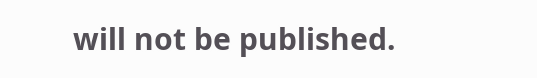will not be published.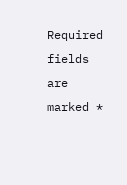Required fields are marked *